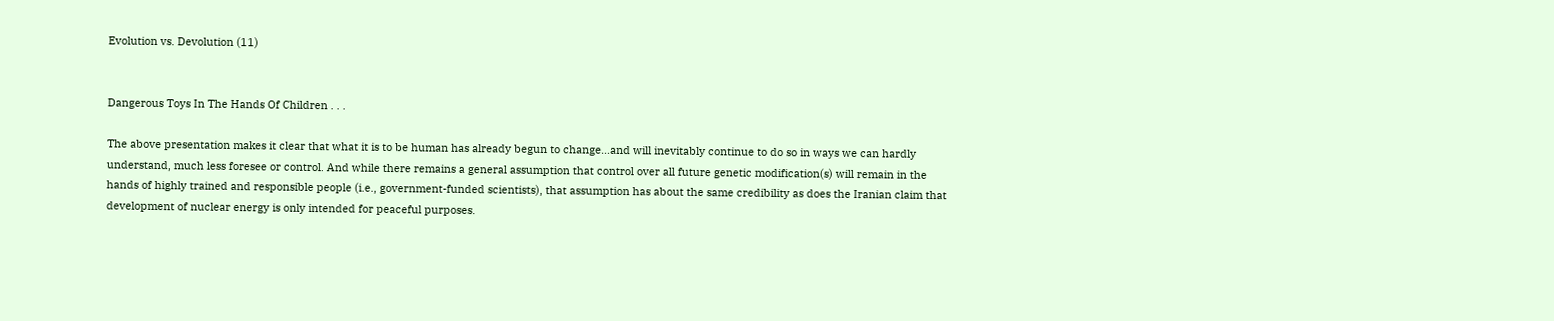Evolution vs. Devolution (11)


Dangerous Toys In The Hands Of Children . . .

The above presentation makes it clear that what it is to be human has already begun to change…and will inevitably continue to do so in ways we can hardly understand, much less foresee or control. And while there remains a general assumption that control over all future genetic modification(s) will remain in the hands of highly trained and responsible people (i.e., government-funded scientists), that assumption has about the same credibility as does the Iranian claim that development of nuclear energy is only intended for peaceful purposes.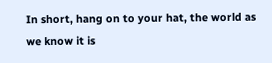In short, hang on to your hat, the world as we know it is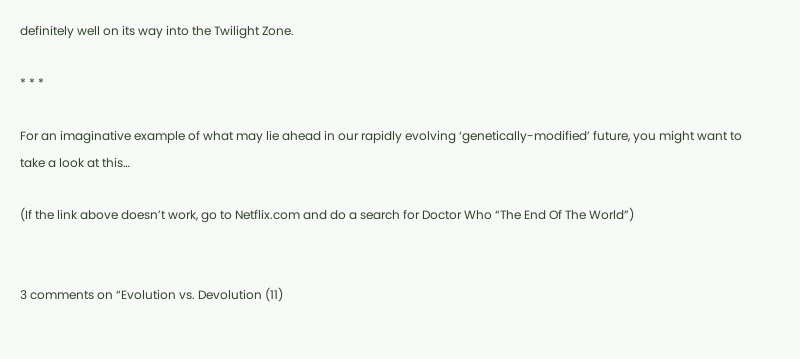definitely well on its way into the Twilight Zone.

* * *

For an imaginative example of what may lie ahead in our rapidly evolving ‘genetically-modified’ future, you might want to take a look at this…

(If the link above doesn’t work, go to Netflix.com and do a search for Doctor Who “The End Of The World”)


3 comments on “Evolution vs. Devolution (11)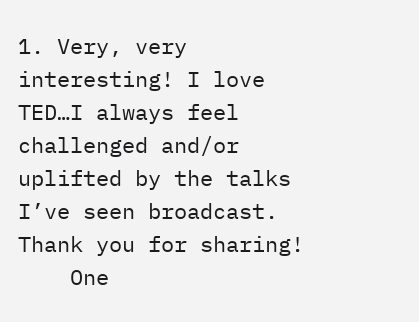1. Very, very interesting! I love TED…I always feel challenged and/or uplifted by the talks I’ve seen broadcast. Thank you for sharing!
    One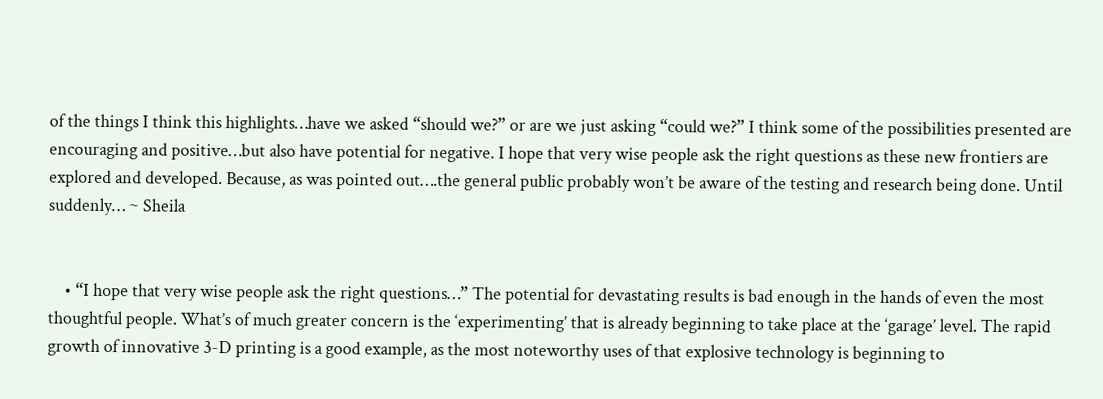of the things I think this highlights…have we asked “should we?” or are we just asking “could we?” I think some of the possibilities presented are encouraging and positive…but also have potential for negative. I hope that very wise people ask the right questions as these new frontiers are explored and developed. Because, as was pointed out….the general public probably won’t be aware of the testing and research being done. Until suddenly… ~ Sheila


    • “I hope that very wise people ask the right questions…” The potential for devastating results is bad enough in the hands of even the most thoughtful people. What’s of much greater concern is the ‘experimenting’ that is already beginning to take place at the ‘garage’ level. The rapid growth of innovative 3-D printing is a good example, as the most noteworthy uses of that explosive technology is beginning to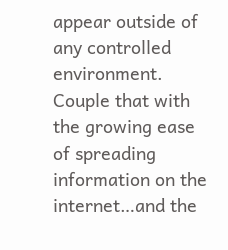appear outside of any controlled environment. Couple that with the growing ease of spreading information on the internet…and the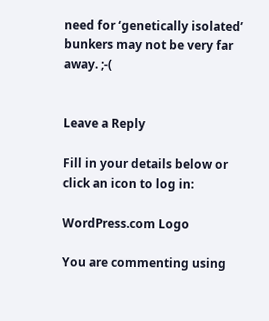need for ‘genetically isolated’ bunkers may not be very far away. ;-(


Leave a Reply

Fill in your details below or click an icon to log in:

WordPress.com Logo

You are commenting using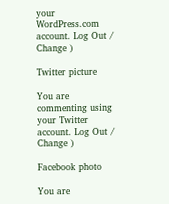your WordPress.com account. Log Out / Change )

Twitter picture

You are commenting using your Twitter account. Log Out / Change )

Facebook photo

You are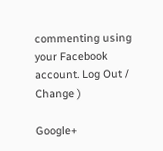commenting using your Facebook account. Log Out / Change )

Google+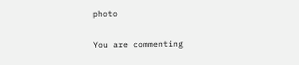photo

You are commenting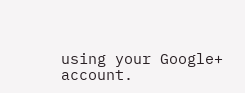using your Google+ account.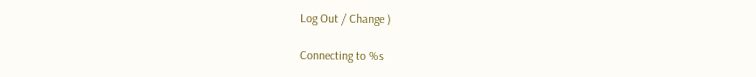Log Out / Change )

Connecting to %s